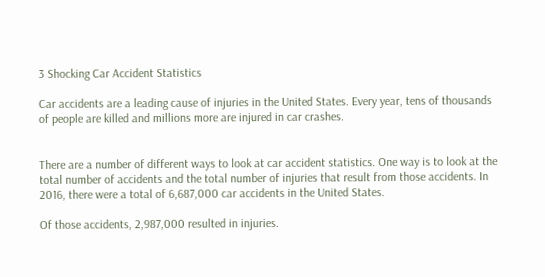3 Shocking Car Accident Statistics

Car accidents are a leading cause of injuries in the United States. Every year, tens of thousands of people are killed and millions more are injured in car crashes.


There are a number of different ways to look at car accident statistics. One way is to look at the total number of accidents and the total number of injuries that result from those accidents. In 2016, there were a total of 6,687,000 car accidents in the United States.

Of those accidents, 2,987,000 resulted in injuries.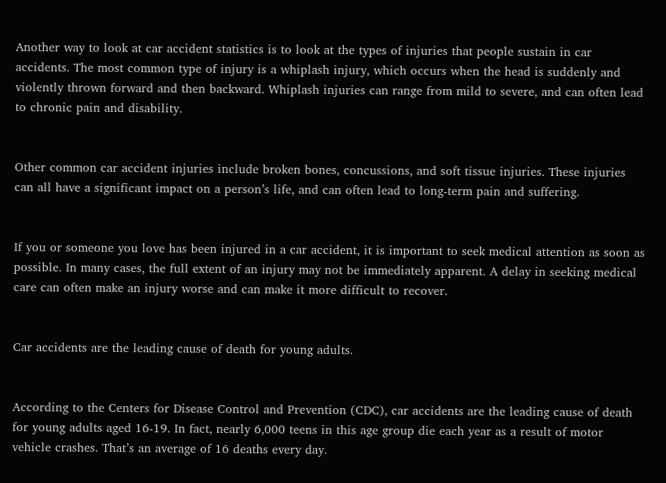Another way to look at car accident statistics is to look at the types of injuries that people sustain in car accidents. The most common type of injury is a whiplash injury, which occurs when the head is suddenly and violently thrown forward and then backward. Whiplash injuries can range from mild to severe, and can often lead to chronic pain and disability.


Other common car accident injuries include broken bones, concussions, and soft tissue injuries. These injuries can all have a significant impact on a person’s life, and can often lead to long-term pain and suffering.


If you or someone you love has been injured in a car accident, it is important to seek medical attention as soon as possible. In many cases, the full extent of an injury may not be immediately apparent. A delay in seeking medical care can often make an injury worse and can make it more difficult to recover.


Car accidents are the leading cause of death for young adults.


According to the Centers for Disease Control and Prevention (CDC), car accidents are the leading cause of death for young adults aged 16-19. In fact, nearly 6,000 teens in this age group die each year as a result of motor vehicle crashes. That’s an average of 16 deaths every day.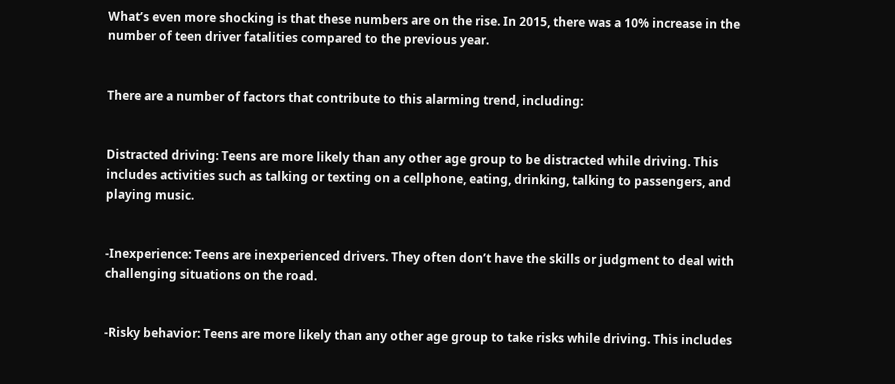What’s even more shocking is that these numbers are on the rise. In 2015, there was a 10% increase in the number of teen driver fatalities compared to the previous year.


There are a number of factors that contribute to this alarming trend, including:


Distracted driving: Teens are more likely than any other age group to be distracted while driving. This includes activities such as talking or texting on a cellphone, eating, drinking, talking to passengers, and playing music.


-Inexperience: Teens are inexperienced drivers. They often don’t have the skills or judgment to deal with challenging situations on the road.


-Risky behavior: Teens are more likely than any other age group to take risks while driving. This includes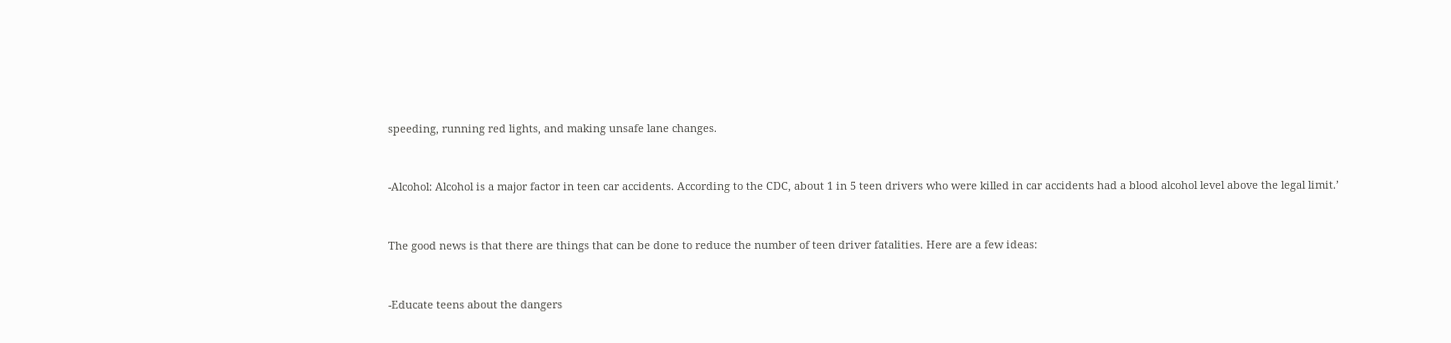speeding, running red lights, and making unsafe lane changes.


-Alcohol: Alcohol is a major factor in teen car accidents. According to the CDC, about 1 in 5 teen drivers who were killed in car accidents had a blood alcohol level above the legal limit.’


The good news is that there are things that can be done to reduce the number of teen driver fatalities. Here are a few ideas:


-Educate teens about the dangers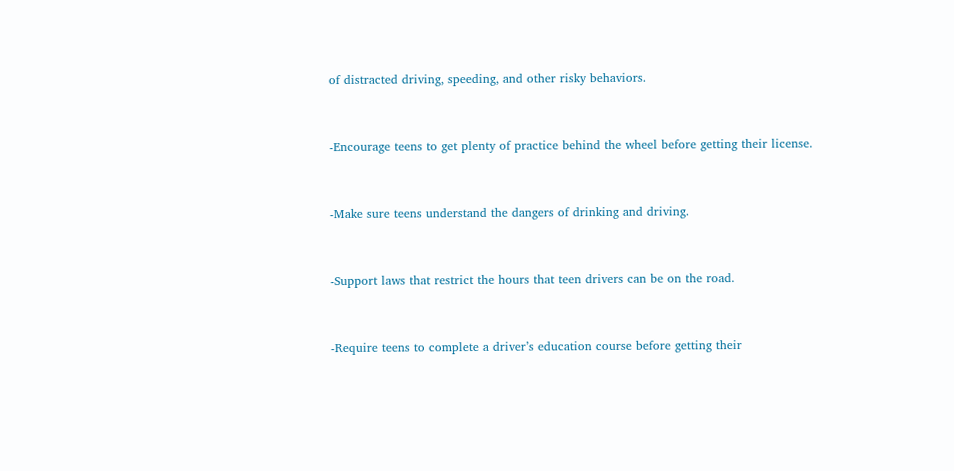of distracted driving, speeding, and other risky behaviors.


-Encourage teens to get plenty of practice behind the wheel before getting their license.


-Make sure teens understand the dangers of drinking and driving.


-Support laws that restrict the hours that teen drivers can be on the road.


-Require teens to complete a driver’s education course before getting their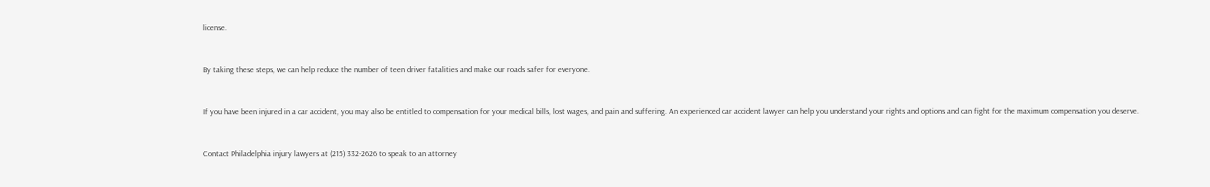license.


By taking these steps, we can help reduce the number of teen driver fatalities and make our roads safer for everyone.


If you have been injured in a car accident, you may also be entitled to compensation for your medical bills, lost wages, and pain and suffering. An experienced car accident lawyer can help you understand your rights and options and can fight for the maximum compensation you deserve.


Contact Philadelphia injury lawyers at (215) 332-2626 to speak to an attorney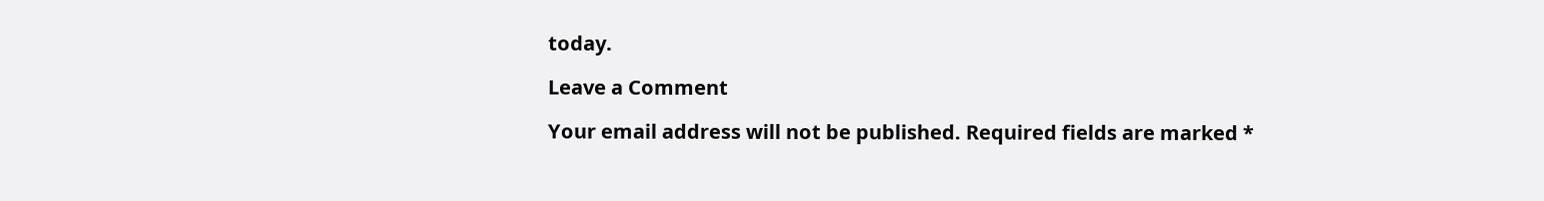today.

Leave a Comment

Your email address will not be published. Required fields are marked *